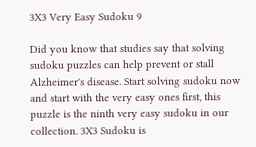3X3 Very Easy Sudoku 9

Did you know that studies say that solving sudoku puzzles can help prevent or stall Alzheimer's disease. Start solving sudoku now and start with the very easy ones first, this puzzle is the ninth very easy sudoku in our collection. 3X3 Sudoku is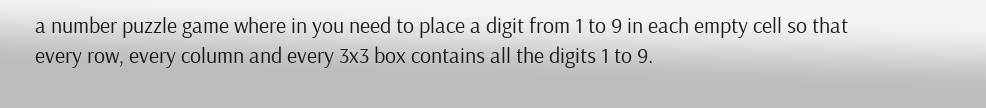a number puzzle game where in you need to place a digit from 1 to 9 in each empty cell so that every row, every column and every 3x3 box contains all the digits 1 to 9.